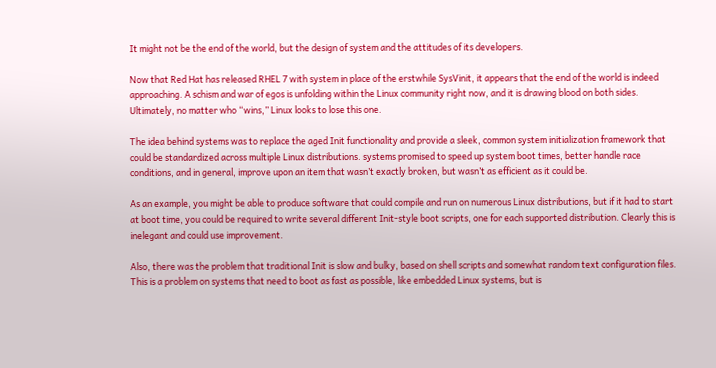It might not be the end of the world, but the design of system and the attitudes of its developers.

Now that Red Hat has released RHEL 7 with system in place of the erstwhile SysVinit, it appears that the end of the world is indeed approaching. A schism and war of egos is unfolding within the Linux community right now, and it is drawing blood on both sides. Ultimately, no matter who “wins,” Linux looks to lose this one.

The idea behind systems was to replace the aged Init functionality and provide a sleek, common system initialization framework that could be standardized across multiple Linux distributions. systems promised to speed up system boot times, better handle race conditions, and in general, improve upon an item that wasn’t exactly broken, but wasn’t as efficient as it could be.

As an example, you might be able to produce software that could compile and run on numerous Linux distributions, but if it had to start at boot time, you could be required to write several different Init-style boot scripts, one for each supported distribution. Clearly this is inelegant and could use improvement.

Also, there was the problem that traditional Init is slow and bulky, based on shell scripts and somewhat random text configuration files. This is a problem on systems that need to boot as fast as possible, like embedded Linux systems, but is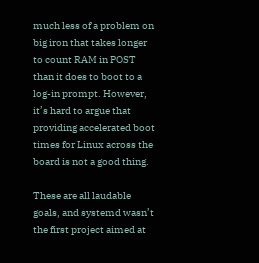much less of a problem on big iron that takes longer to count RAM in POST than it does to boot to a log-in prompt. However, it’s hard to argue that providing accelerated boot times for Linux across the board is not a good thing.

These are all laudable goals, and systemd wasn’t the first project aimed at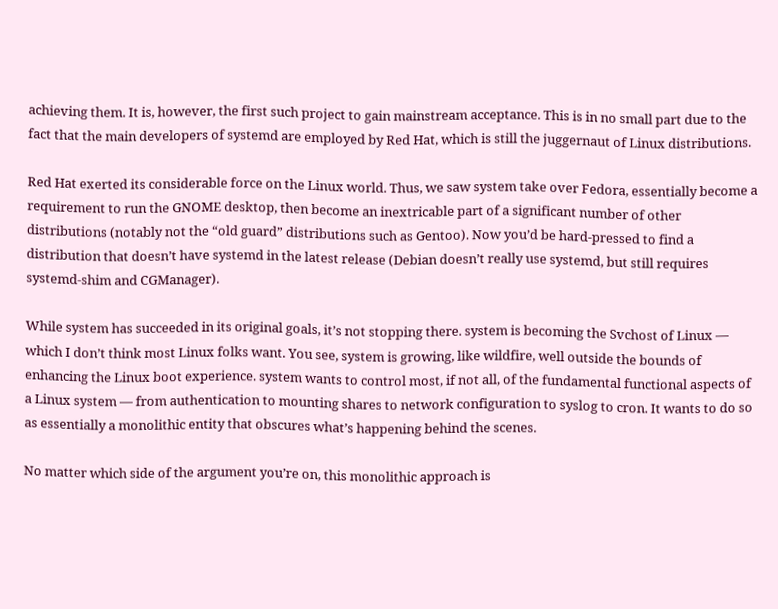achieving them. It is, however, the first such project to gain mainstream acceptance. This is in no small part due to the fact that the main developers of systemd are employed by Red Hat, which is still the juggernaut of Linux distributions.

Red Hat exerted its considerable force on the Linux world. Thus, we saw system take over Fedora, essentially become a requirement to run the GNOME desktop, then become an inextricable part of a significant number of other distributions (notably not the “old guard” distributions such as Gentoo). Now you’d be hard-pressed to find a distribution that doesn’t have systemd in the latest release (Debian doesn’t really use systemd, but still requires systemd-shim and CGManager).

While system has succeeded in its original goals, it’s not stopping there. system is becoming the Svchost of Linux — which I don’t think most Linux folks want. You see, system is growing, like wildfire, well outside the bounds of enhancing the Linux boot experience. system wants to control most, if not all, of the fundamental functional aspects of a Linux system — from authentication to mounting shares to network configuration to syslog to cron. It wants to do so as essentially a monolithic entity that obscures what’s happening behind the scenes.

No matter which side of the argument you’re on, this monolithic approach is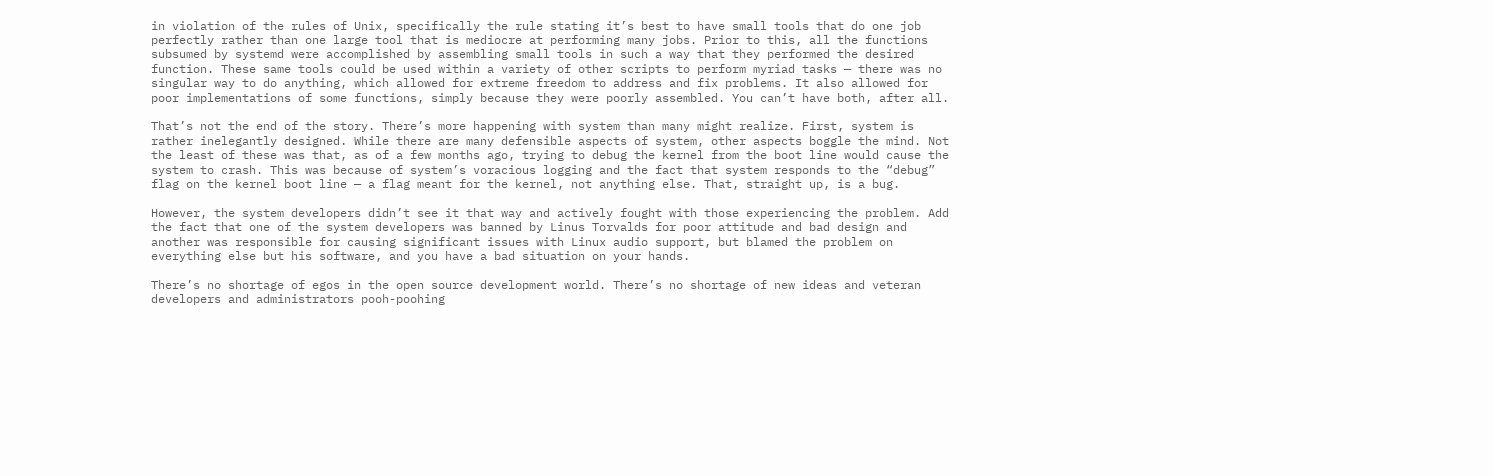in violation of the rules of Unix, specifically the rule stating it’s best to have small tools that do one job perfectly rather than one large tool that is mediocre at performing many jobs. Prior to this, all the functions subsumed by systemd were accomplished by assembling small tools in such a way that they performed the desired function. These same tools could be used within a variety of other scripts to perform myriad tasks — there was no singular way to do anything, which allowed for extreme freedom to address and fix problems. It also allowed for poor implementations of some functions, simply because they were poorly assembled. You can’t have both, after all.

That’s not the end of the story. There’s more happening with system than many might realize. First, system is rather inelegantly designed. While there are many defensible aspects of system, other aspects boggle the mind. Not the least of these was that, as of a few months ago, trying to debug the kernel from the boot line would cause the system to crash. This was because of system’s voracious logging and the fact that system responds to the “debug” flag on the kernel boot line — a flag meant for the kernel, not anything else. That, straight up, is a bug.

However, the system developers didn’t see it that way and actively fought with those experiencing the problem. Add the fact that one of the system developers was banned by Linus Torvalds for poor attitude and bad design and another was responsible for causing significant issues with Linux audio support, but blamed the problem on everything else but his software, and you have a bad situation on your hands.

There’s no shortage of egos in the open source development world. There’s no shortage of new ideas and veteran developers and administrators pooh-poohing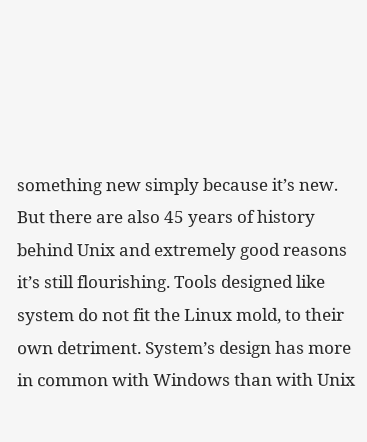something new simply because it’s new. But there are also 45 years of history behind Unix and extremely good reasons it’s still flourishing. Tools designed like system do not fit the Linux mold, to their own detriment. System’s design has more in common with Windows than with Unix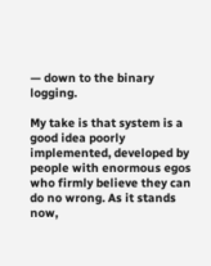— down to the binary logging.

My take is that system is a good idea poorly implemented, developed by people with enormous egos who firmly believe they can do no wrong. As it stands now,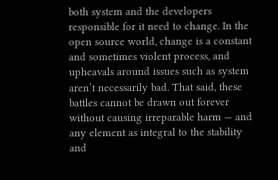both system and the developers responsible for it need to change. In the open source world, change is a constant and sometimes violent process, and upheavals around issues such as system aren’t necessarily bad. That said, these battles cannot be drawn out forever without causing irreparable harm — and any element as integral to the stability and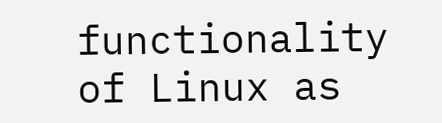functionality of Linux as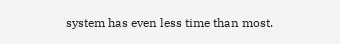system has even less time than most.